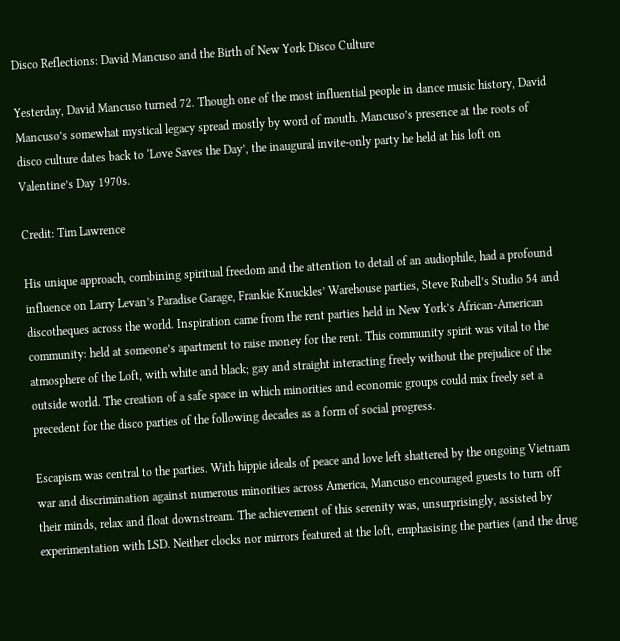Disco Reflections: David Mancuso and the Birth of New York Disco Culture

Yesterday, David Mancuso turned 72. Though one of the most influential people in dance music history, David Mancuso’s somewhat mystical legacy spread mostly by word of mouth. Mancuso’s presence at the roots of disco culture dates back to ‘Love Saves the Day’, the inaugural invite-only party he held at his loft on Valentine’s Day 1970s.

Credit: Tim Lawrence

His unique approach, combining spiritual freedom and the attention to detail of an audiophile, had a profound influence on Larry Levan’s Paradise Garage, Frankie Knuckles’ Warehouse parties, Steve Rubell’s Studio 54 and discotheques across the world. Inspiration came from the rent parties held in New York’s African-American community: held at someone’s apartment to raise money for the rent. This community spirit was vital to the atmosphere of the Loft, with white and black; gay and straight interacting freely without the prejudice of the outside world. The creation of a safe space in which minorities and economic groups could mix freely set a precedent for the disco parties of the following decades as a form of social progress.

Escapism was central to the parties. With hippie ideals of peace and love left shattered by the ongoing Vietnam war and discrimination against numerous minorities across America, Mancuso encouraged guests to turn off their minds, relax and float downstream. The achievement of this serenity was, unsurprisingly, assisted by experimentation with LSD. Neither clocks nor mirrors featured at the loft, emphasising the parties (and the drug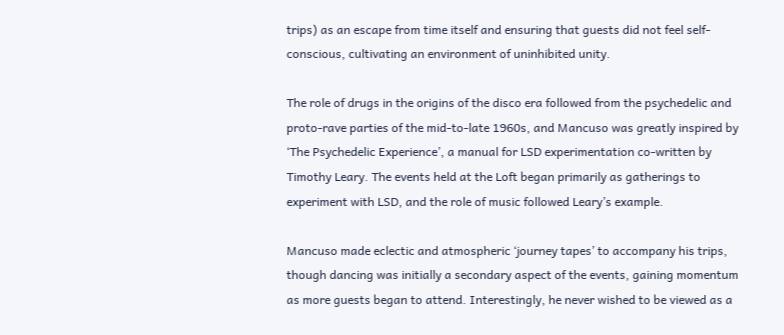trips) as an escape from time itself and ensuring that guests did not feel self-conscious, cultivating an environment of uninhibited unity.

The role of drugs in the origins of the disco era followed from the psychedelic and proto-rave parties of the mid-to-late 1960s, and Mancuso was greatly inspired by ‘The Psychedelic Experience’, a manual for LSD experimentation co-written by Timothy Leary. The events held at the Loft began primarily as gatherings to experiment with LSD, and the role of music followed Leary’s example.

Mancuso made eclectic and atmospheric ‘journey tapes’ to accompany his trips, though dancing was initially a secondary aspect of the events, gaining momentum as more guests began to attend. Interestingly, he never wished to be viewed as a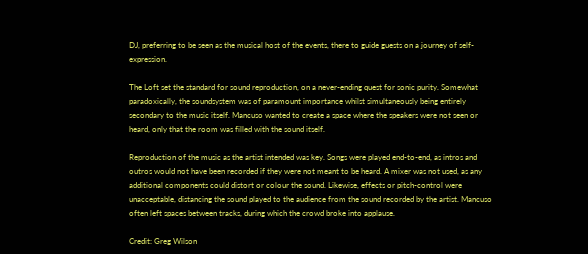DJ, preferring to be seen as the musical host of the events, there to guide guests on a journey of self-expression.

The Loft set the standard for sound reproduction, on a never-ending quest for sonic purity. Somewhat paradoxically, the soundsystem was of paramount importance whilst simultaneously being entirely secondary to the music itself. Mancuso wanted to create a space where the speakers were not seen or heard, only that the room was filled with the sound itself.

Reproduction of the music as the artist intended was key. Songs were played end-to-end, as intros and outros would not have been recorded if they were not meant to be heard. A mixer was not used, as any additional components could distort or colour the sound. Likewise, effects or pitch-control were unacceptable, distancing the sound played to the audience from the sound recorded by the artist. Mancuso often left spaces between tracks, during which the crowd broke into applause.

Credit: Greg Wilson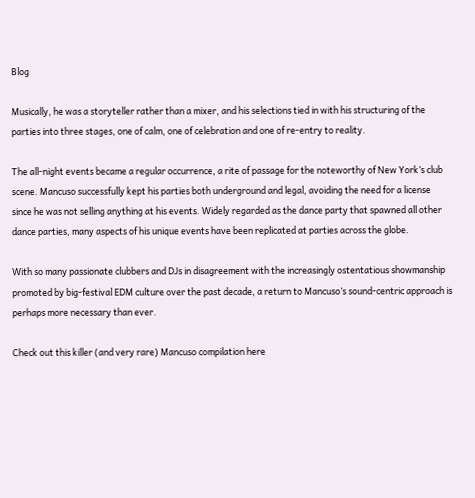Blog

Musically, he was a storyteller rather than a mixer, and his selections tied in with his structuring of the parties into three stages, one of calm, one of celebration and one of re-entry to reality.

The all-night events became a regular occurrence, a rite of passage for the noteworthy of New York’s club scene. Mancuso successfully kept his parties both underground and legal, avoiding the need for a license since he was not selling anything at his events. Widely regarded as the dance party that spawned all other dance parties, many aspects of his unique events have been replicated at parties across the globe.

With so many passionate clubbers and DJs in disagreement with the increasingly ostentatious showmanship promoted by big-festival EDM culture over the past decade, a return to Mancuso’s sound-centric approach is perhaps more necessary than ever.

Check out this killer (and very rare) Mancuso compilation here